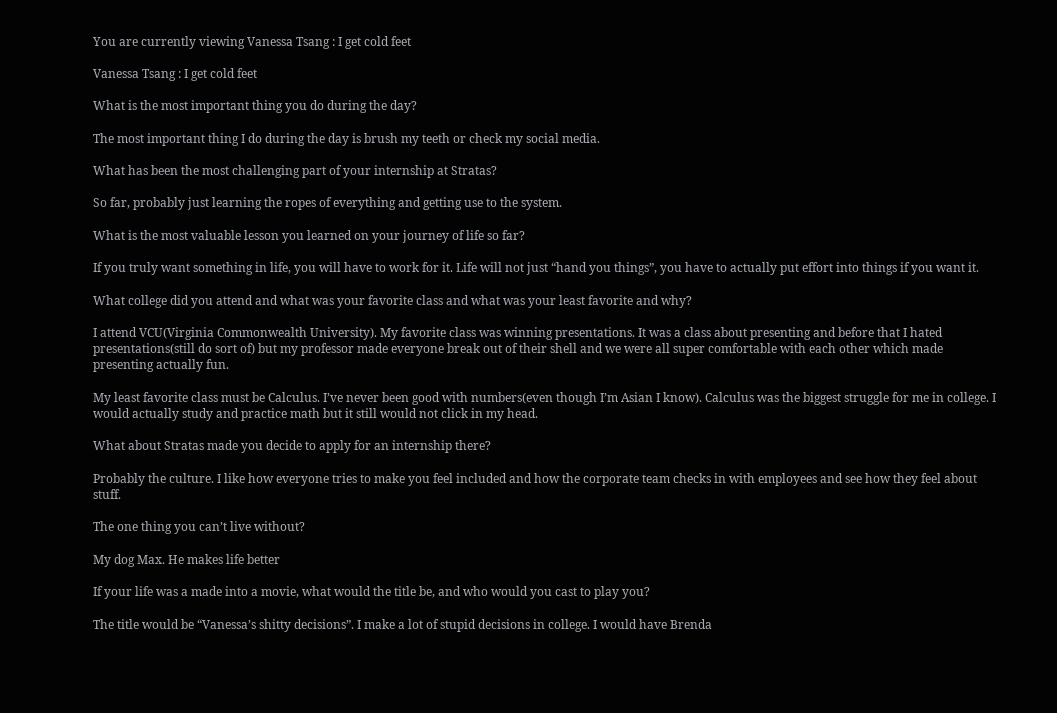You are currently viewing Vanessa Tsang : I get cold feet

Vanessa Tsang : I get cold feet

What is the most important thing you do during the day?

The most important thing I do during the day is brush my teeth or check my social media.

What has been the most challenging part of your internship at Stratas?

So far, probably just learning the ropes of everything and getting use to the system.

What is the most valuable lesson you learned on your journey of life so far?

If you truly want something in life, you will have to work for it. Life will not just “hand you things”, you have to actually put effort into things if you want it.

What college did you attend and what was your favorite class and what was your least favorite and why?

I attend VCU(Virginia Commonwealth University). My favorite class was winning presentations. It was a class about presenting and before that I hated presentations(still do sort of) but my professor made everyone break out of their shell and we were all super comfortable with each other which made presenting actually fun.

My least favorite class must be Calculus. I’ve never been good with numbers(even though I’m Asian I know). Calculus was the biggest struggle for me in college. I would actually study and practice math but it still would not click in my head.

What about Stratas made you decide to apply for an internship there?

Probably the culture. I like how everyone tries to make you feel included and how the corporate team checks in with employees and see how they feel about stuff.

The one thing you can’t live without?

My dog Max. He makes life better

If your life was a made into a movie, what would the title be, and who would you cast to play you?

The title would be “Vanessa’s shitty decisions”. I make a lot of stupid decisions in college. I would have Brenda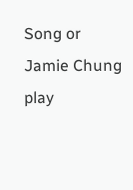Song or Jamie Chung play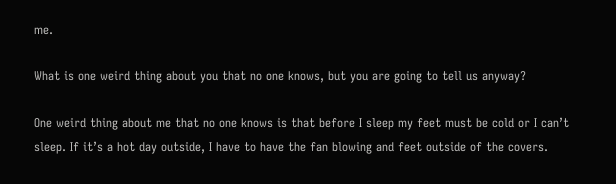me.

What is one weird thing about you that no one knows, but you are going to tell us anyway?

One weird thing about me that no one knows is that before I sleep my feet must be cold or I can’t sleep. If it’s a hot day outside, I have to have the fan blowing and feet outside of the covers.